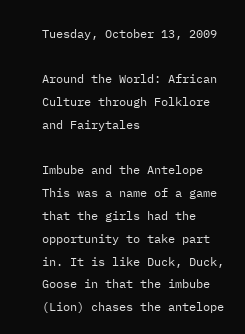Tuesday, October 13, 2009

Around the World: African Culture through Folklore and Fairytales

Imbube and the Antelope
This was a name of a game that the girls had the opportunity to take part in. It is like Duck, Duck, Goose in that the imbube (Lion) chases the antelope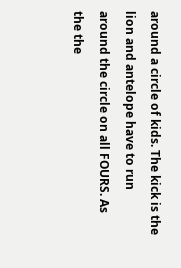around a circle of kids. The kick is the lion and antelope have to run around the circle on all FOURS. As the the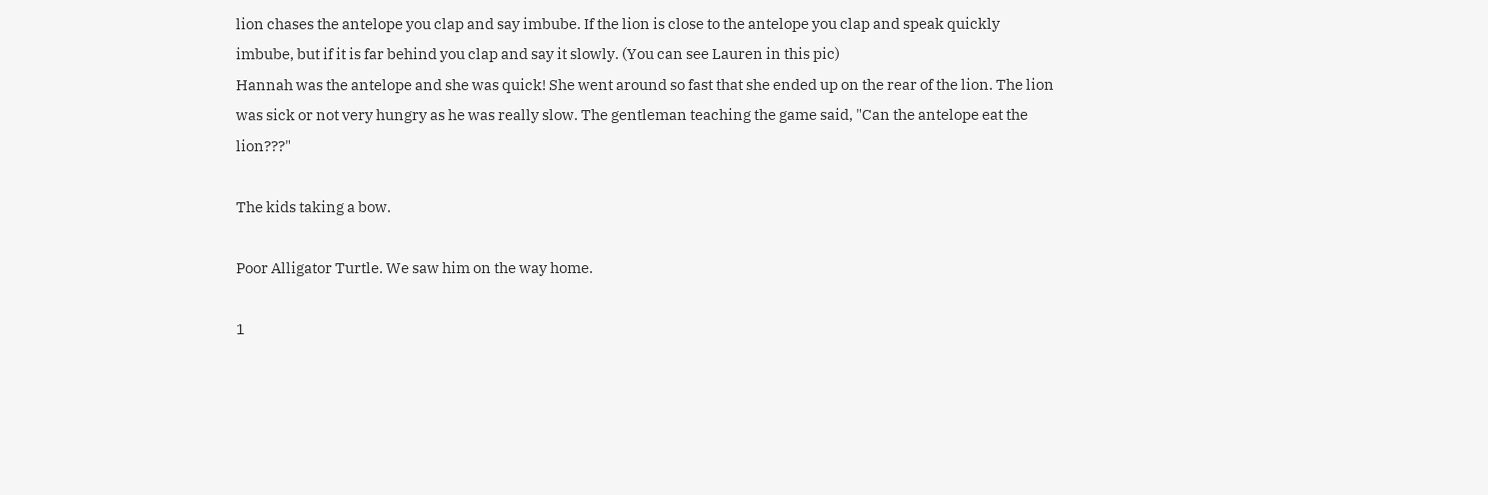lion chases the antelope you clap and say imbube. If the lion is close to the antelope you clap and speak quickly imbube, but if it is far behind you clap and say it slowly. (You can see Lauren in this pic)
Hannah was the antelope and she was quick! She went around so fast that she ended up on the rear of the lion. The lion was sick or not very hungry as he was really slow. The gentleman teaching the game said, "Can the antelope eat the lion???"

The kids taking a bow.

Poor Alligator Turtle. We saw him on the way home.

1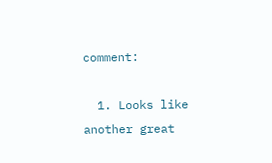comment:

  1. Looks like another great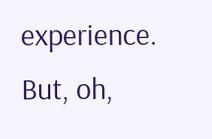experience. But, oh,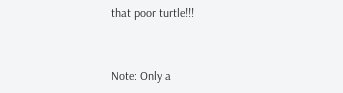that poor turtle!!!


Note: Only a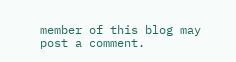member of this blog may post a comment.